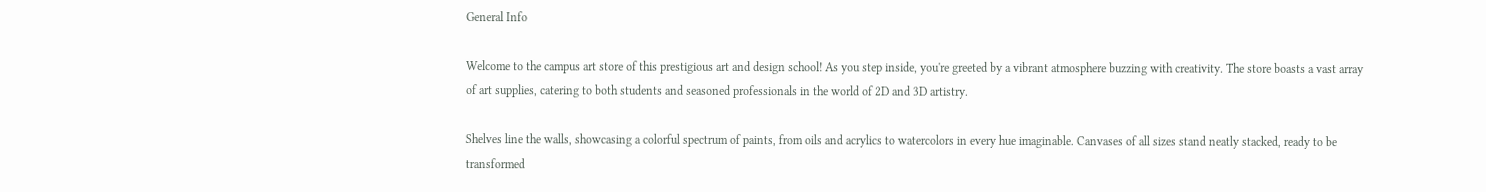General Info

Welcome to the campus art store of this prestigious art and design school! As you step inside, you're greeted by a vibrant atmosphere buzzing with creativity. The store boasts a vast array of art supplies, catering to both students and seasoned professionals in the world of 2D and 3D artistry.

Shelves line the walls, showcasing a colorful spectrum of paints, from oils and acrylics to watercolors in every hue imaginable. Canvases of all sizes stand neatly stacked, ready to be transformed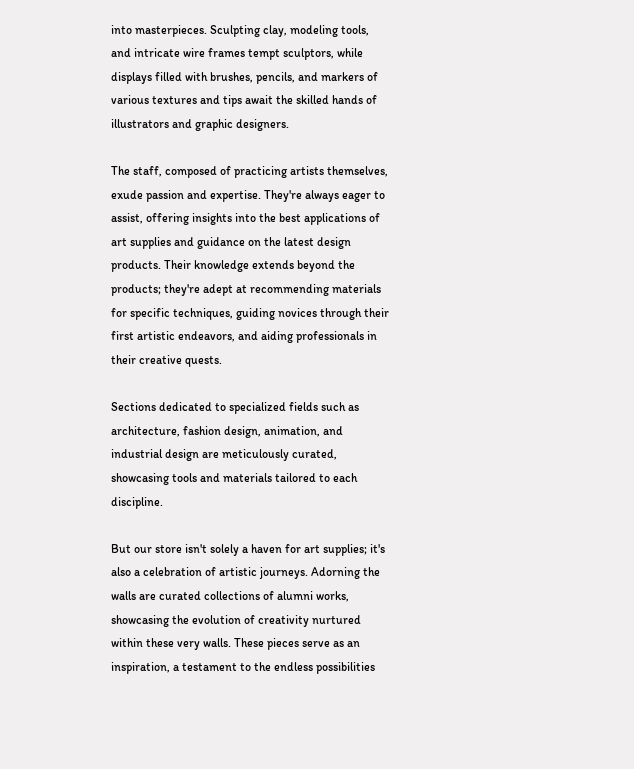into masterpieces. Sculpting clay, modeling tools, and intricate wire frames tempt sculptors, while displays filled with brushes, pencils, and markers of various textures and tips await the skilled hands of illustrators and graphic designers.

The staff, composed of practicing artists themselves, exude passion and expertise. They're always eager to assist, offering insights into the best applications of art supplies and guidance on the latest design products. Their knowledge extends beyond the products; they're adept at recommending materials for specific techniques, guiding novices through their first artistic endeavors, and aiding professionals in their creative quests.

Sections dedicated to specialized fields such as architecture, fashion design, animation, and industrial design are meticulously curated, showcasing tools and materials tailored to each discipline.

But our store isn't solely a haven for art supplies; it's also a celebration of artistic journeys. Adorning the walls are curated collections of alumni works, showcasing the evolution of creativity nurtured within these very walls. These pieces serve as an inspiration, a testament to the endless possibilities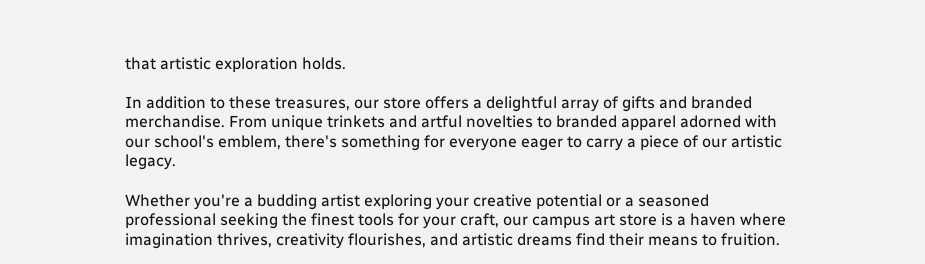that artistic exploration holds.

In addition to these treasures, our store offers a delightful array of gifts and branded merchandise. From unique trinkets and artful novelties to branded apparel adorned with our school's emblem, there's something for everyone eager to carry a piece of our artistic legacy.

Whether you're a budding artist exploring your creative potential or a seasoned professional seeking the finest tools for your craft, our campus art store is a haven where imagination thrives, creativity flourishes, and artistic dreams find their means to fruition.